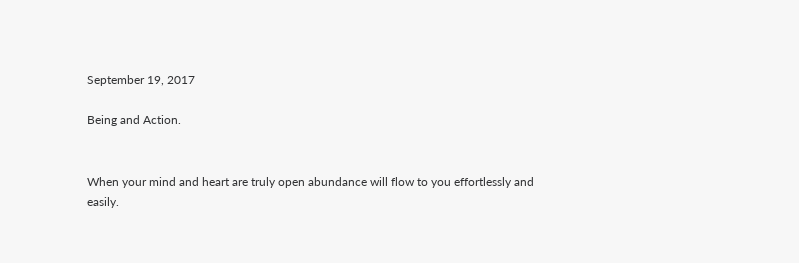September 19, 2017

Being and Action.


When your mind and heart are truly open abundance will flow to you effortlessly and easily.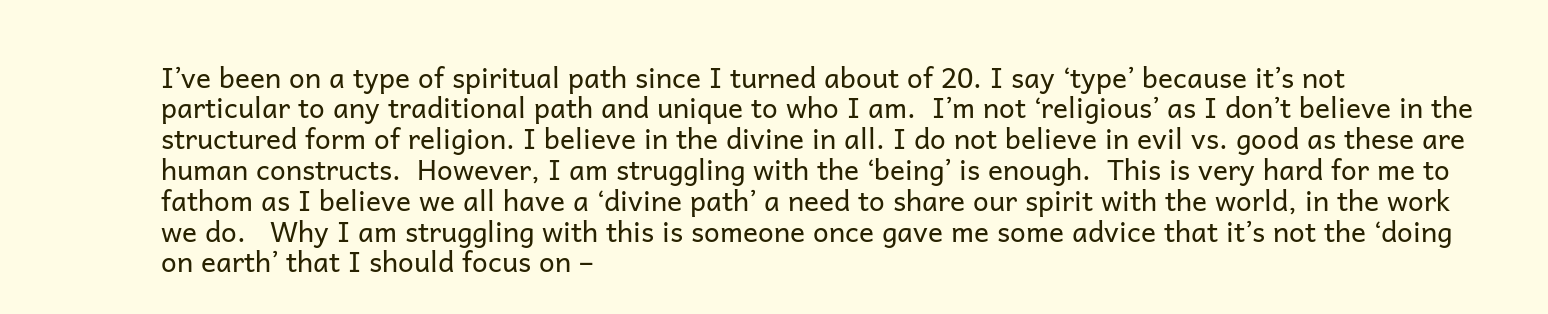I’ve been on a type of spiritual path since I turned about of 20. I say ‘type’ because it’s not particular to any traditional path and unique to who I am.  I’m not ‘religious’ as I don’t believe in the structured form of religion. I believe in the divine in all. I do not believe in evil vs. good as these are human constructs.  However, I am struggling with the ‘being’ is enough.  This is very hard for me to fathom as I believe we all have a ‘divine path’ a need to share our spirit with the world, in the work we do.   Why I am struggling with this is someone once gave me some advice that it’s not the ‘doing on earth’ that I should focus on –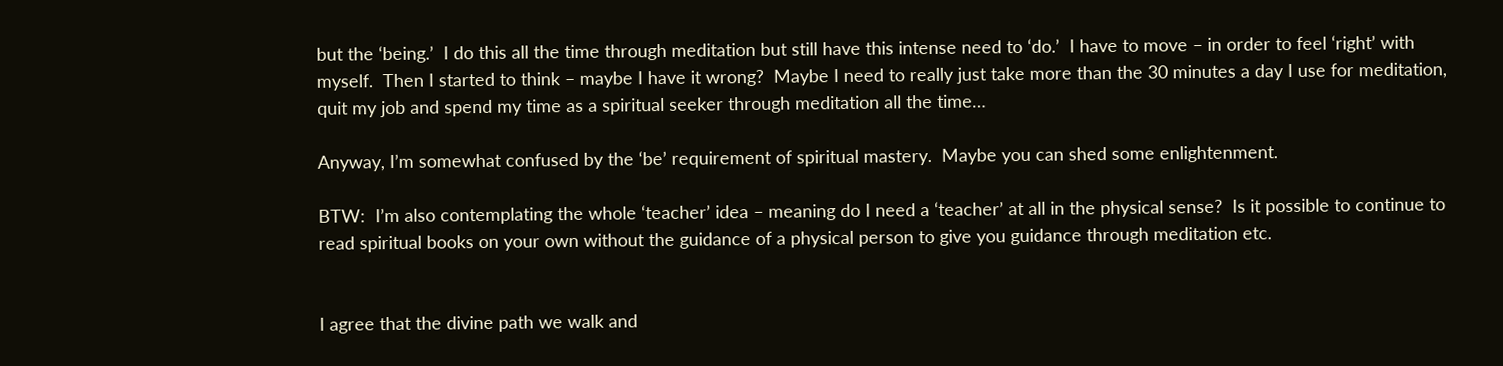but the ‘being.’  I do this all the time through meditation but still have this intense need to ‘do.’  I have to move – in order to feel ‘right’ with myself.  Then I started to think – maybe I have it wrong?  Maybe I need to really just take more than the 30 minutes a day I use for meditation, quit my job and spend my time as a spiritual seeker through meditation all the time…

Anyway, I’m somewhat confused by the ‘be’ requirement of spiritual mastery.  Maybe you can shed some enlightenment.

BTW:  I’m also contemplating the whole ‘teacher’ idea – meaning do I need a ‘teacher’ at all in the physical sense?  Is it possible to continue to read spiritual books on your own without the guidance of a physical person to give you guidance through meditation etc.


I agree that the divine path we walk and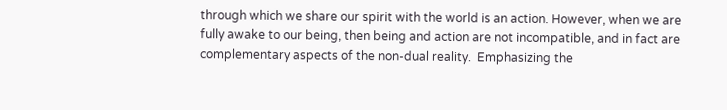through which we share our spirit with the world is an action. However, when we are fully awake to our being, then being and action are not incompatible, and in fact are complementary aspects of the non-dual reality.  Emphasizing the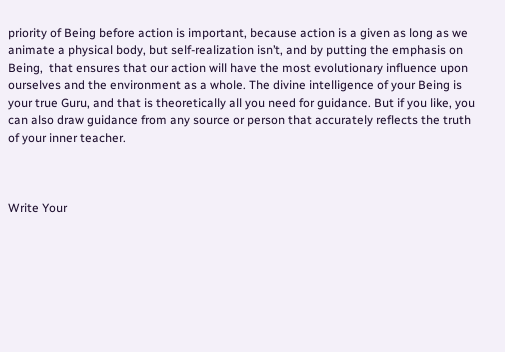priority of Being before action is important, because action is a given as long as we animate a physical body, but self-realization isn’t, and by putting the emphasis on Being,  that ensures that our action will have the most evolutionary influence upon ourselves and the environment as a whole. The divine intelligence of your Being is your true Guru, and that is theoretically all you need for guidance. But if you like, you can also draw guidance from any source or person that accurately reflects the truth of your inner teacher.



Write Your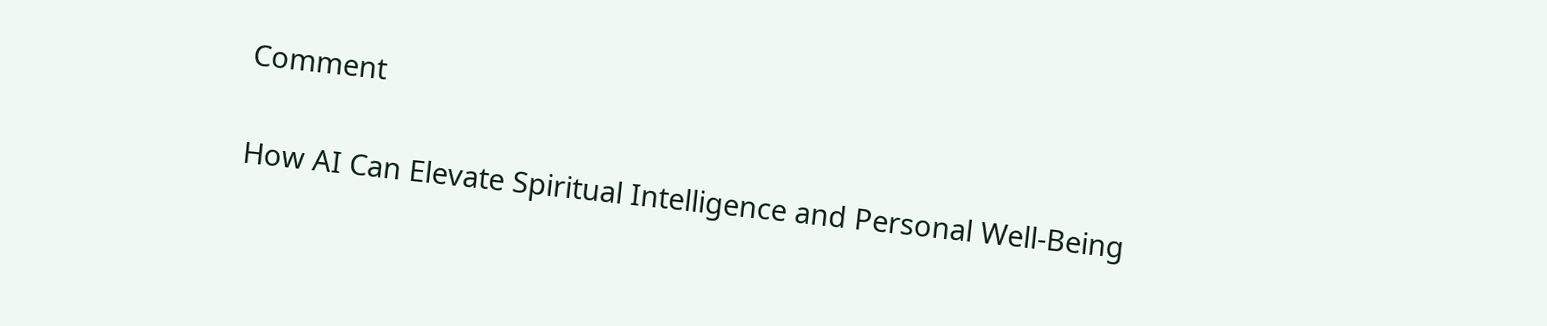Comment

How AI Can Elevate Spiritual Intelligence and Personal Well-Being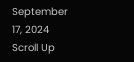September 17, 2024
Scroll Up